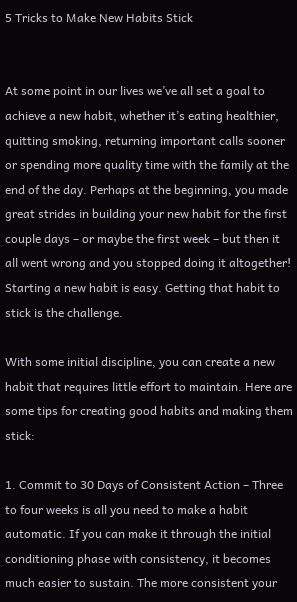5 Tricks to Make New Habits Stick


At some point in our lives we’ve all set a goal to achieve a new habit, whether it’s eating healthier, quitting smoking, returning important calls sooner or spending more quality time with the family at the end of the day. Perhaps at the beginning, you made great strides in building your new habit for the first couple days – or maybe the first week – but then it all went wrong and you stopped doing it altogether! Starting a new habit is easy. Getting that habit to stick is the challenge.

With some initial discipline, you can create a new habit that requires little effort to maintain. Here are some tips for creating good habits and making them stick:

1. Commit to 30 Days of Consistent Action – Three to four weeks is all you need to make a habit automatic. If you can make it through the initial conditioning phase with consistency, it becomes much easier to sustain. The more consistent your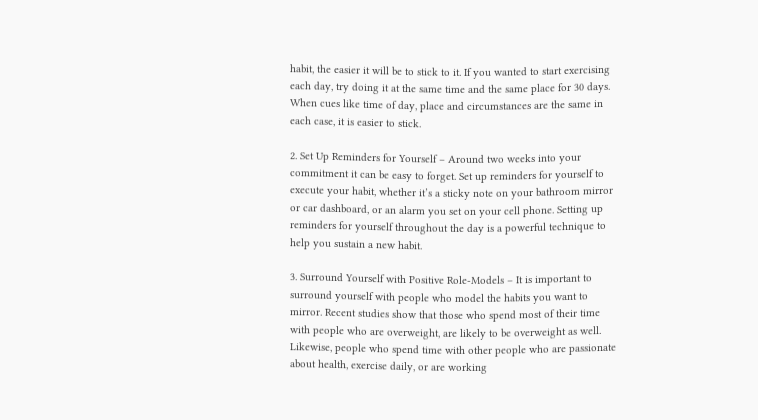habit, the easier it will be to stick to it. If you wanted to start exercising each day, try doing it at the same time and the same place for 30 days. When cues like time of day, place and circumstances are the same in each case, it is easier to stick.

2. Set Up Reminders for Yourself – Around two weeks into your commitment it can be easy to forget. Set up reminders for yourself to execute your habit, whether it’s a sticky note on your bathroom mirror or car dashboard, or an alarm you set on your cell phone. Setting up reminders for yourself throughout the day is a powerful technique to help you sustain a new habit.

3. Surround Yourself with Positive Role-Models – It is important to surround yourself with people who model the habits you want to mirror. Recent studies show that those who spend most of their time with people who are overweight, are likely to be overweight as well. Likewise, people who spend time with other people who are passionate about health, exercise daily, or are working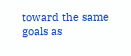toward the same goals as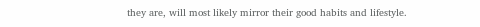they are, will most likely mirror their good habits and lifestyle.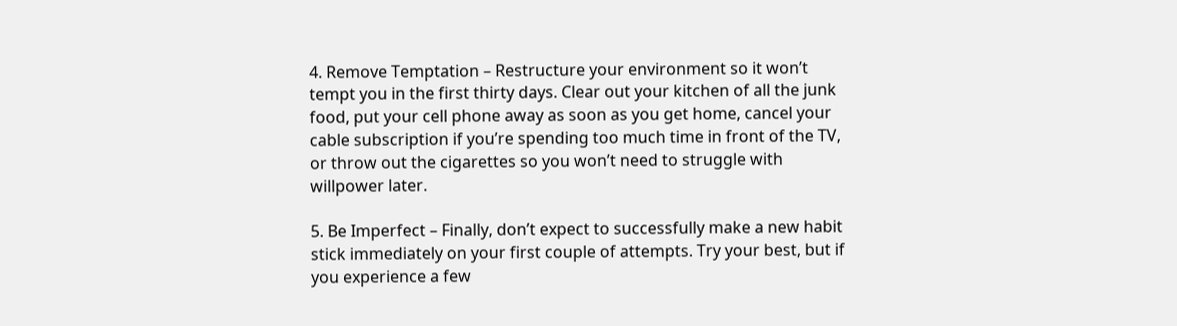4. Remove Temptation – Restructure your environment so it won’t tempt you in the first thirty days. Clear out your kitchen of all the junk food, put your cell phone away as soon as you get home, cancel your cable subscription if you’re spending too much time in front of the TV, or throw out the cigarettes so you won’t need to struggle with willpower later.

5. Be Imperfect – Finally, don’t expect to successfully make a new habit stick immediately on your first couple of attempts. Try your best, but if you experience a few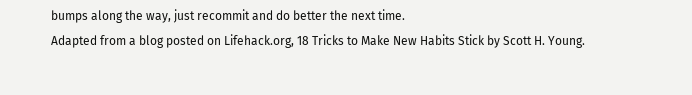bumps along the way, just recommit and do better the next time.
Adapted from a blog posted on Lifehack.org, 18 Tricks to Make New Habits Stick by Scott H. Young.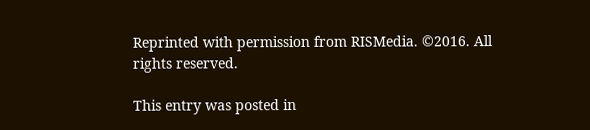Reprinted with permission from RISMedia. ©2016. All rights reserved.

This entry was posted in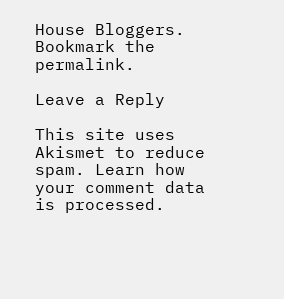House Bloggers. Bookmark the permalink.

Leave a Reply

This site uses Akismet to reduce spam. Learn how your comment data is processed.